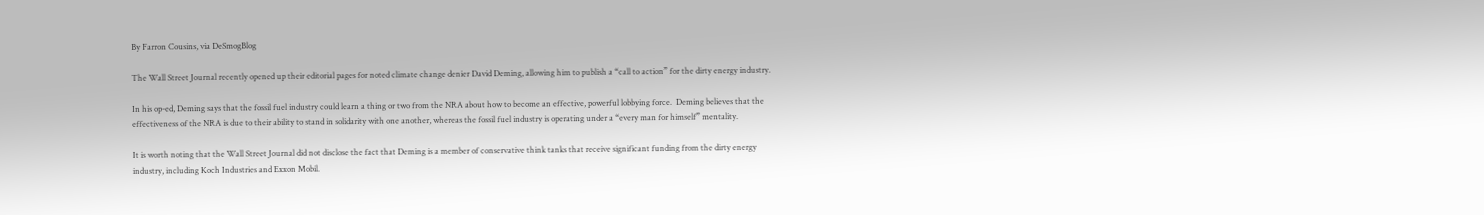By Farron Cousins, via DeSmogBlog

The Wall Street Journal recently opened up their editorial pages for noted climate change denier David Deming, allowing him to publish a “call to action” for the dirty energy industry.

In his op-ed, Deming says that the fossil fuel industry could learn a thing or two from the NRA about how to become an effective, powerful lobbying force.  Deming believes that the effectiveness of the NRA is due to their ability to stand in solidarity with one another, whereas the fossil fuel industry is operating under a “every man for himself” mentality.

It is worth noting that the Wall Street Journal did not disclose the fact that Deming is a member of conservative think tanks that receive significant funding from the dirty energy industry, including Koch Industries and Exxon Mobil.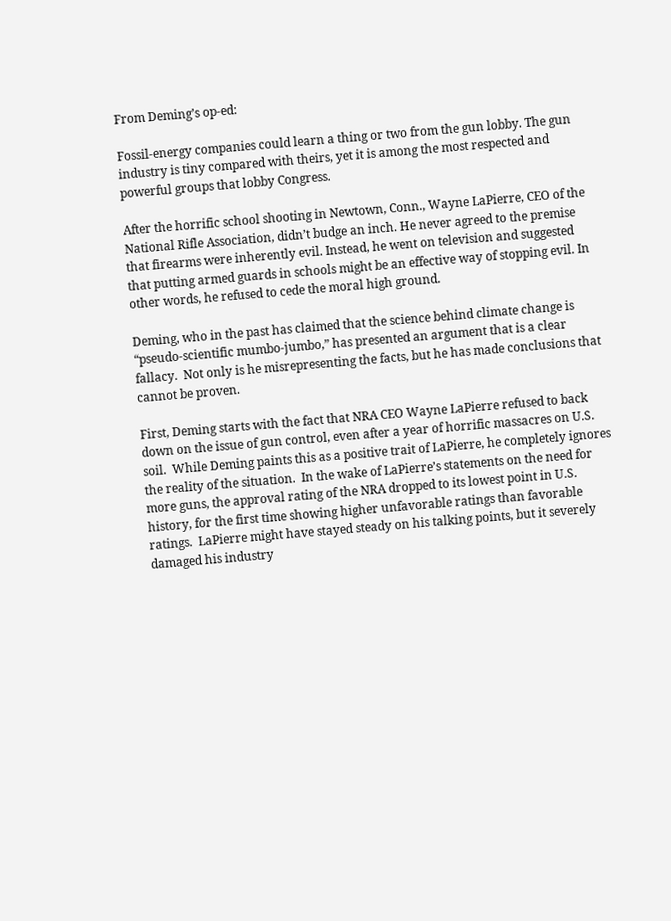From Deming’s op-ed:

Fossil-energy companies could learn a thing or two from the gun lobby. The gun industry is tiny compared with theirs, yet it is among the most respected and powerful groups that lobby Congress.

After the horrific school shooting in Newtown, Conn., Wayne LaPierre, CEO of the National Rifle Association, didn’t budge an inch. He never agreed to the premise that firearms were inherently evil. Instead, he went on television and suggested that putting armed guards in schools might be an effective way of stopping evil. In other words, he refused to cede the moral high ground.

Deming, who in the past has claimed that the science behind climate change is “pseudo-scientific mumbo-jumbo,” has presented an argument that is a clear fallacy.  Not only is he misrepresenting the facts, but he has made conclusions that cannot be proven.

First, Deming starts with the fact that NRA CEO Wayne LaPierre refused to back down on the issue of gun control, even after a year of horrific massacres on U.S. soil.  While Deming paints this as a positive trait of LaPierre, he completely ignores the reality of the situation.  In the wake of LaPierre’s statements on the need for more guns, the approval rating of the NRA dropped to its lowest point in U.S. history, for the first time showing higher unfavorable ratings than favorable ratings.  LaPierre might have stayed steady on his talking points, but it severely damaged his industry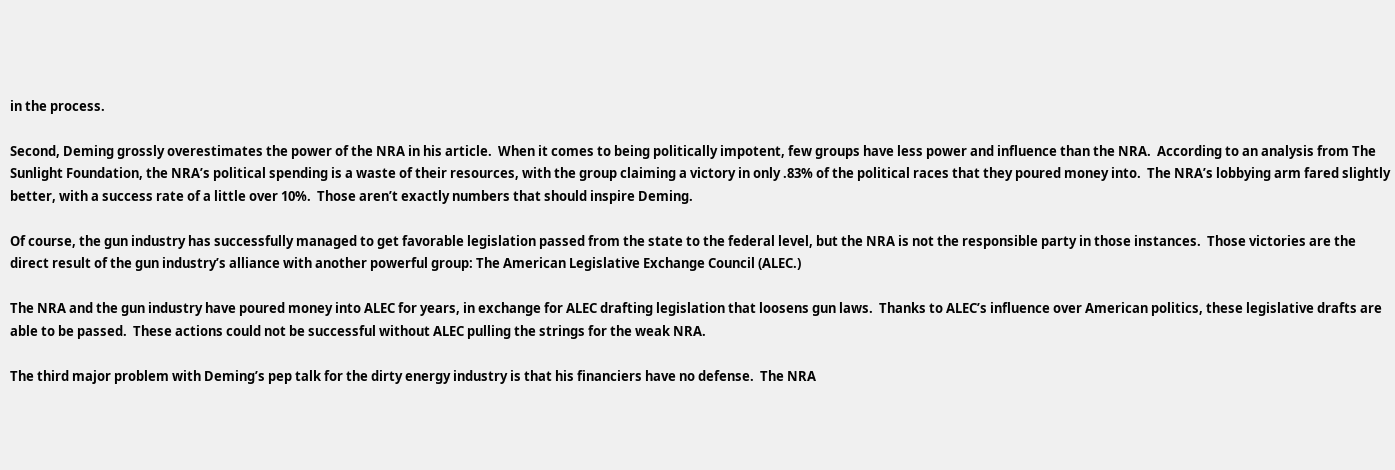in the process.

Second, Deming grossly overestimates the power of the NRA in his article.  When it comes to being politically impotent, few groups have less power and influence than the NRA.  According to an analysis from The Sunlight Foundation, the NRA’s political spending is a waste of their resources, with the group claiming a victory in only .83% of the political races that they poured money into.  The NRA’s lobbying arm fared slightly better, with a success rate of a little over 10%.  Those aren’t exactly numbers that should inspire Deming.

Of course, the gun industry has successfully managed to get favorable legislation passed from the state to the federal level, but the NRA is not the responsible party in those instances.  Those victories are the direct result of the gun industry’s alliance with another powerful group: The American Legislative Exchange Council (ALEC.)

The NRA and the gun industry have poured money into ALEC for years, in exchange for ALEC drafting legislation that loosens gun laws.  Thanks to ALEC’s influence over American politics, these legislative drafts are able to be passed.  These actions could not be successful without ALEC pulling the strings for the weak NRA.

The third major problem with Deming’s pep talk for the dirty energy industry is that his financiers have no defense.  The NRA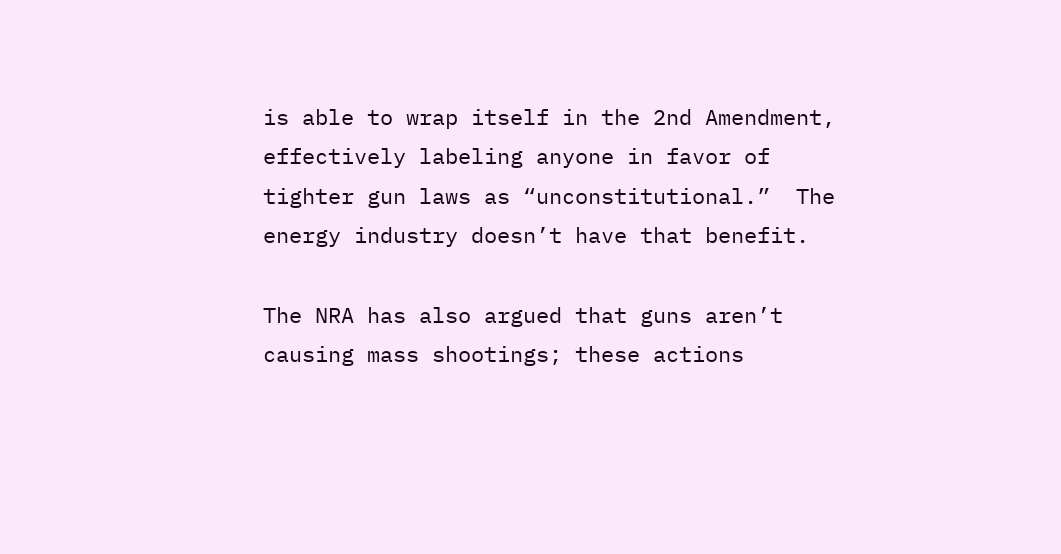is able to wrap itself in the 2nd Amendment, effectively labeling anyone in favor of tighter gun laws as “unconstitutional.”  The energy industry doesn’t have that benefit.

The NRA has also argued that guns aren’t causing mass shootings; these actions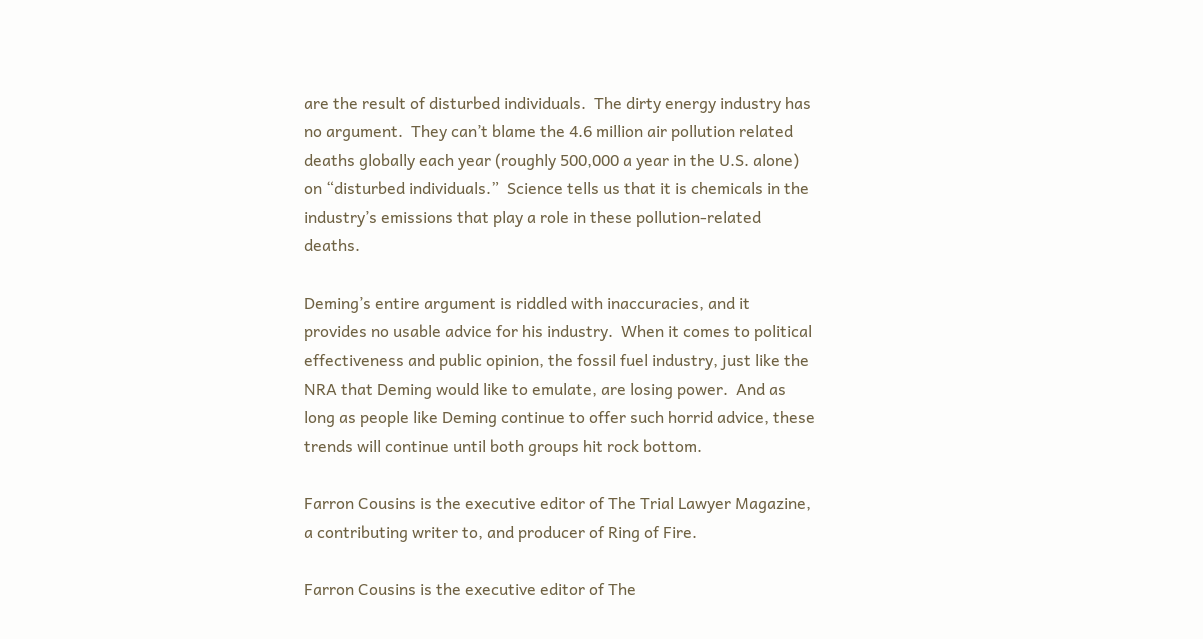are the result of disturbed individuals.  The dirty energy industry has no argument.  They can’t blame the 4.6 million air pollution related deaths globally each year (roughly 500,000 a year in the U.S. alone) on “disturbed individuals.”  Science tells us that it is chemicals in the industry’s emissions that play a role in these pollution-related deaths.

Deming’s entire argument is riddled with inaccuracies, and it provides no usable advice for his industry.  When it comes to political effectiveness and public opinion, the fossil fuel industry, just like the NRA that Deming would like to emulate, are losing power.  And as long as people like Deming continue to offer such horrid advice, these trends will continue until both groups hit rock bottom.

Farron Cousins is the executive editor of The Trial Lawyer Magazine, a contributing writer to, and producer of Ring of Fire.

Farron Cousins is the executive editor of The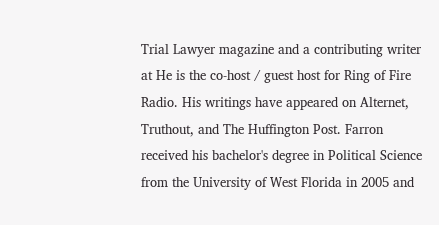Trial Lawyer magazine and a contributing writer at He is the co-host / guest host for Ring of Fire Radio. His writings have appeared on Alternet, Truthout, and The Huffington Post. Farron received his bachelor's degree in Political Science from the University of West Florida in 2005 and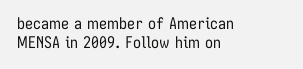became a member of American MENSA in 2009. Follow him on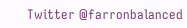Twitter @farronbalanced